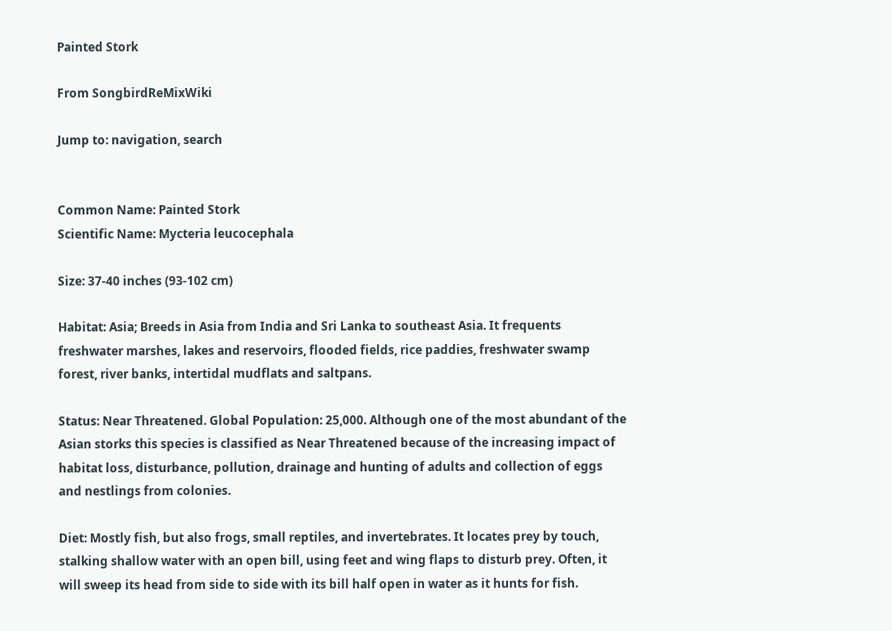Painted Stork

From SongbirdReMixWiki

Jump to: navigation, search


Common Name: Painted Stork
Scientific Name: Mycteria leucocephala

Size: 37-40 inches (93-102 cm)

Habitat: Asia; Breeds in Asia from India and Sri Lanka to southeast Asia. It frequents freshwater marshes, lakes and reservoirs, flooded fields, rice paddies, freshwater swamp forest, river banks, intertidal mudflats and saltpans.

Status: Near Threatened. Global Population: 25,000. Although one of the most abundant of the Asian storks this species is classified as Near Threatened because of the increasing impact of habitat loss, disturbance, pollution, drainage and hunting of adults and collection of eggs and nestlings from colonies.

Diet: Mostly fish, but also frogs, small reptiles, and invertebrates. It locates prey by touch, stalking shallow water with an open bill, using feet and wing flaps to disturb prey. Often, it will sweep its head from side to side with its bill half open in water as it hunts for fish.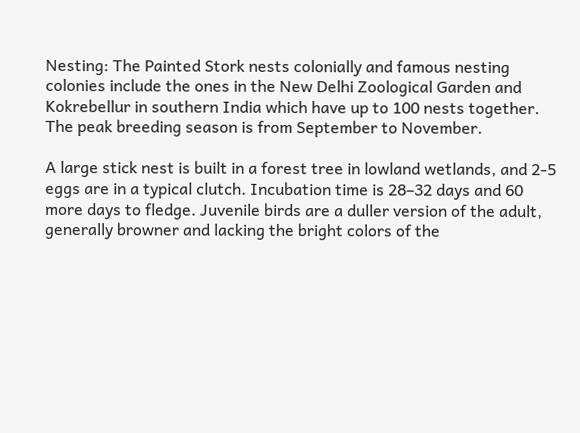Nesting: The Painted Stork nests colonially and famous nesting colonies include the ones in the New Delhi Zoological Garden and Kokrebellur in southern India which have up to 100 nests together. The peak breeding season is from September to November.

A large stick nest is built in a forest tree in lowland wetlands, and 2-5 eggs are in a typical clutch. Incubation time is 28–32 days and 60 more days to fledge. Juvenile birds are a duller version of the adult, generally browner and lacking the bright colors of the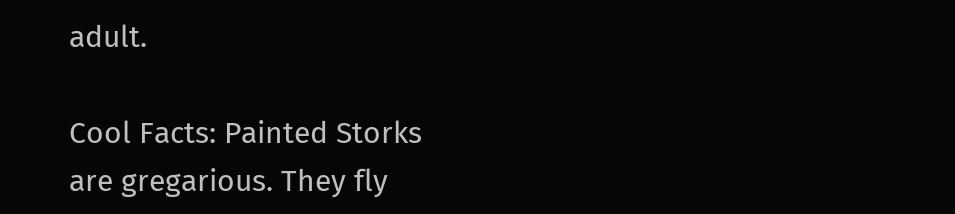adult.

Cool Facts: Painted Storks are gregarious. They fly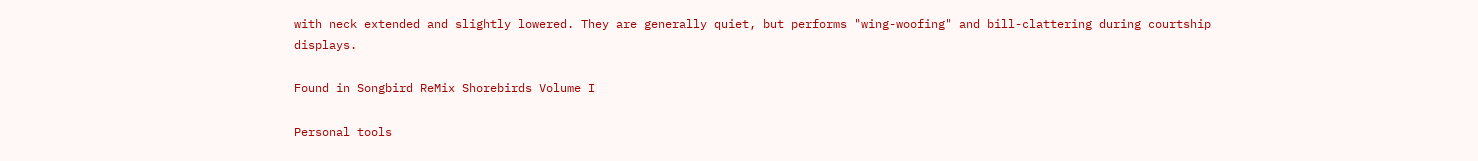with neck extended and slightly lowered. They are generally quiet, but performs "wing-woofing" and bill-clattering during courtship displays.

Found in Songbird ReMix Shorebirds Volume I

Personal tools